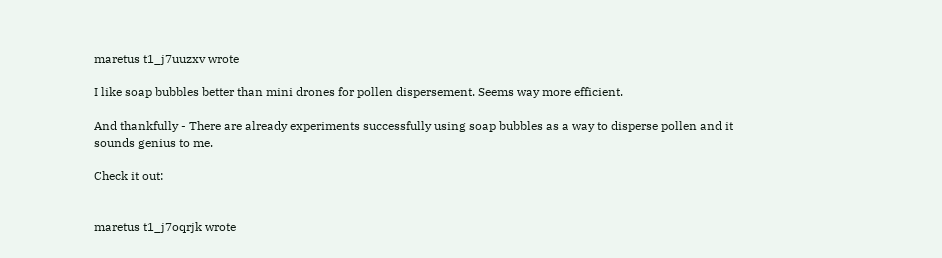maretus t1_j7uuzxv wrote

I like soap bubbles better than mini drones for pollen dispersement. Seems way more efficient.

And thankfully - There are already experiments successfully using soap bubbles as a way to disperse pollen and it sounds genius to me.

Check it out:


maretus t1_j7oqrjk wrote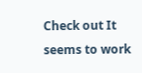Check out It seems to work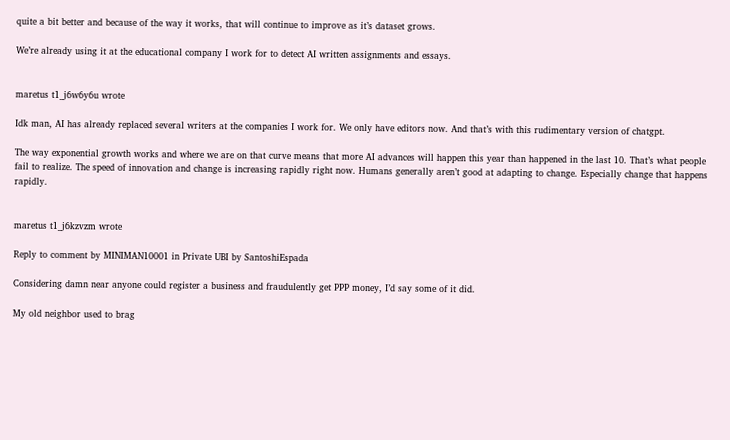quite a bit better and because of the way it works, that will continue to improve as it’s dataset grows.

We’re already using it at the educational company I work for to detect AI written assignments and essays.


maretus t1_j6w6y6u wrote

Idk man, AI has already replaced several writers at the companies I work for. We only have editors now. And that’s with this rudimentary version of chatgpt.

The way exponential growth works and where we are on that curve means that more AI advances will happen this year than happened in the last 10. That’s what people fail to realize. The speed of innovation and change is increasing rapidly right now. Humans generally aren’t good at adapting to change. Especially change that happens rapidly.


maretus t1_j6kzvzm wrote

Reply to comment by MINIMAN10001 in Private UBI by SantoshiEspada

Considering damn near anyone could register a business and fraudulently get PPP money, I’d say some of it did.

My old neighbor used to brag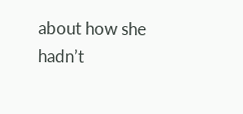about how she hadn’t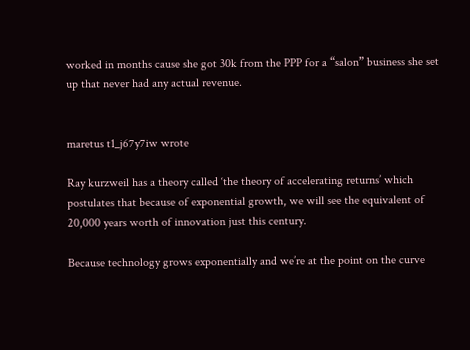worked in months cause she got 30k from the PPP for a “salon” business she set up that never had any actual revenue.


maretus t1_j67y7iw wrote

Ray kurzweil has a theory called ‘the theory of accelerating returns’ which postulates that because of exponential growth, we will see the equivalent of 20,000 years worth of innovation just this century.

Because technology grows exponentially and we’re at the point on the curve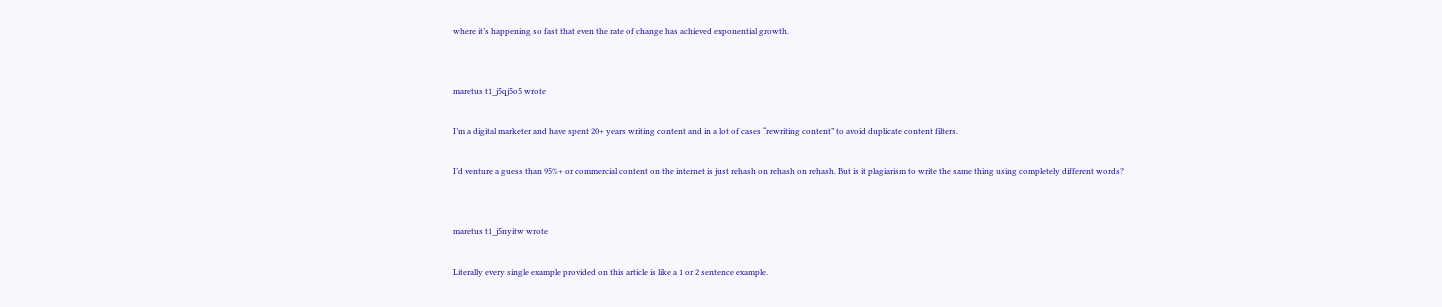where it’s happening so fast that even the rate of change has achieved exponential growth.


maretus t1_j5qj5o5 wrote

I’m a digital marketer and have spent 20+ years writing content and in a lot of cases “rewriting content” to avoid duplicate content filters.

I’d venture a guess than 95%+ or commercial content on the internet is just rehash on rehash on rehash. But is it plagiarism to write the same thing using completely different words?


maretus t1_j5nyitw wrote

Literally every single example provided on this article is like a 1 or 2 sentence example.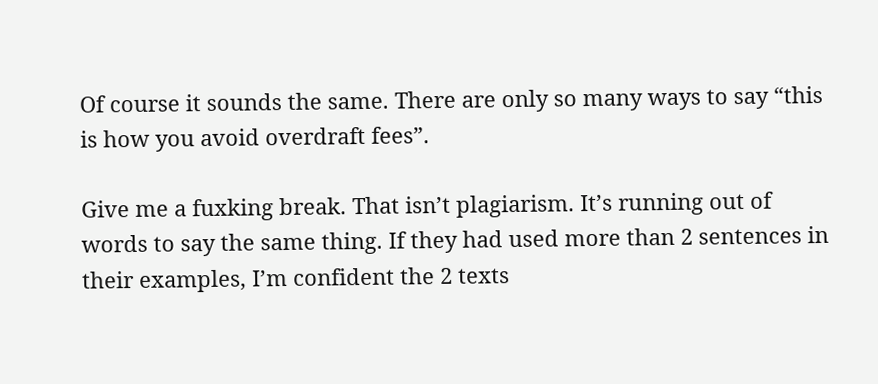Of course it sounds the same. There are only so many ways to say “this is how you avoid overdraft fees”.

Give me a fuxking break. That isn’t plagiarism. It’s running out of words to say the same thing. If they had used more than 2 sentences in their examples, I’m confident the 2 texts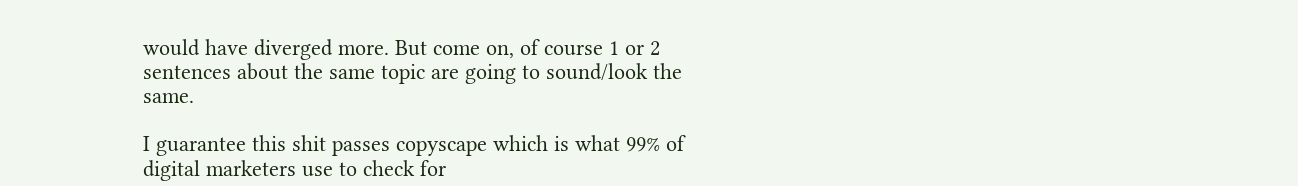would have diverged more. But come on, of course 1 or 2 sentences about the same topic are going to sound/look the same.

I guarantee this shit passes copyscape which is what 99% of digital marketers use to check for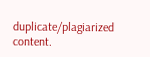duplicate/plagiarized content.